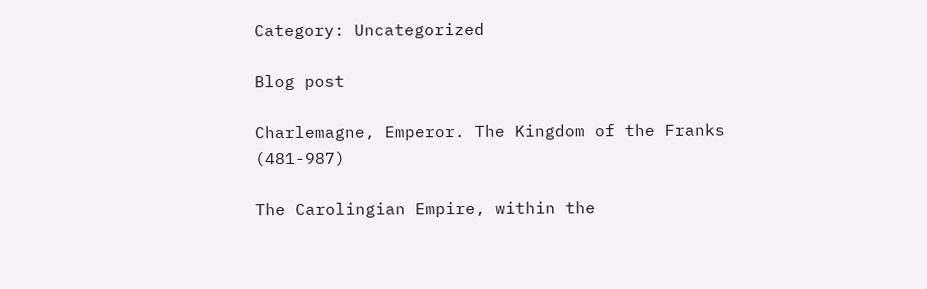Category: Uncategorized

Blog post

Charlemagne, Emperor. The Kingdom of the Franks (481-987)

The Carolingian Empire, within the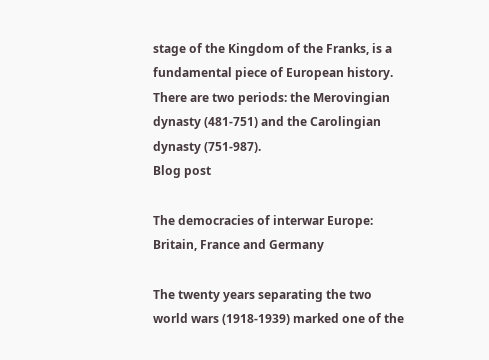stage of the Kingdom of the Franks, is a fundamental piece of European history. There are two periods: the Merovingian dynasty (481-751) and the Carolingian dynasty (751-987).
Blog post

The democracies of interwar Europe: Britain, France and Germany

The twenty years separating the two world wars (1918-1939) marked one of the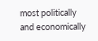most politically and economically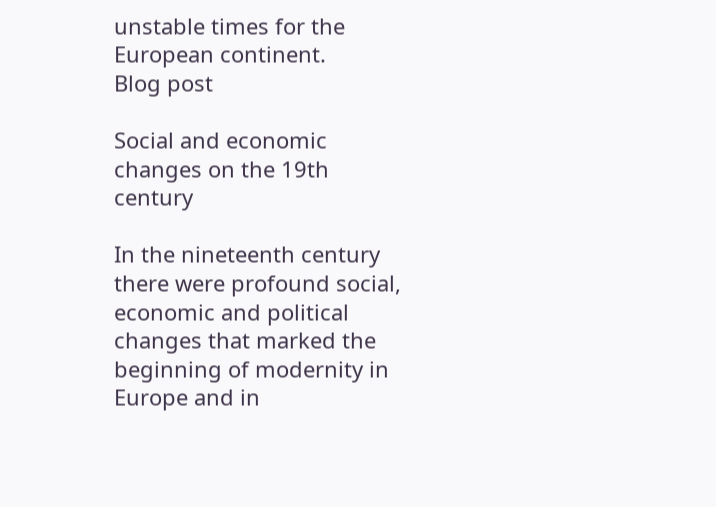unstable times for the European continent.
Blog post

Social and economic changes on the 19th century

In the nineteenth century there were profound social, economic and political changes that marked the beginning of modernity in Europe and in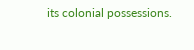its colonial possessions.